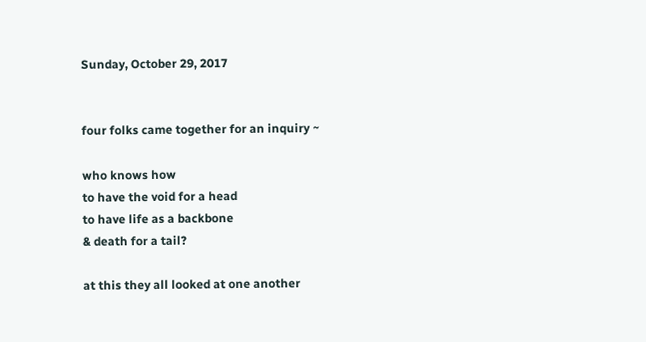Sunday, October 29, 2017


four folks came together for an inquiry ~

who knows how
to have the void for a head
to have life as a backbone
& death for a tail?

at this they all looked at one another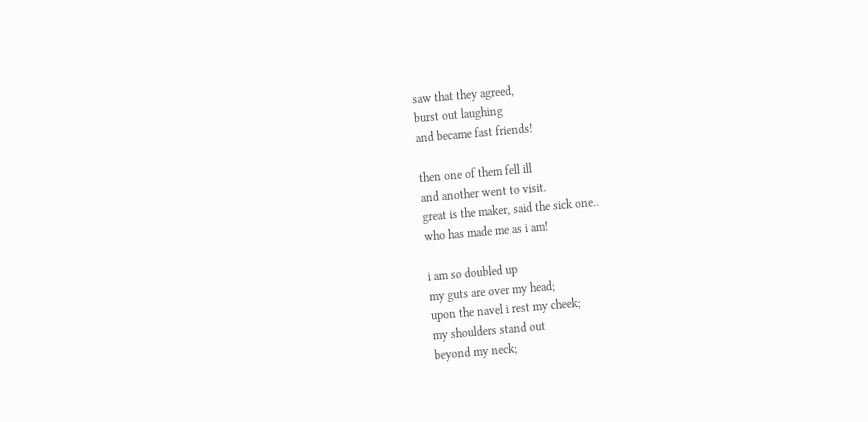saw that they agreed,
burst out laughing
and became fast friends!

then one of them fell ill
and another went to visit.
great is the maker, said the sick one..
who has made me as i am!

i am so doubled up
my guts are over my head;
upon the navel i rest my cheek;
my shoulders stand out
beyond my neck;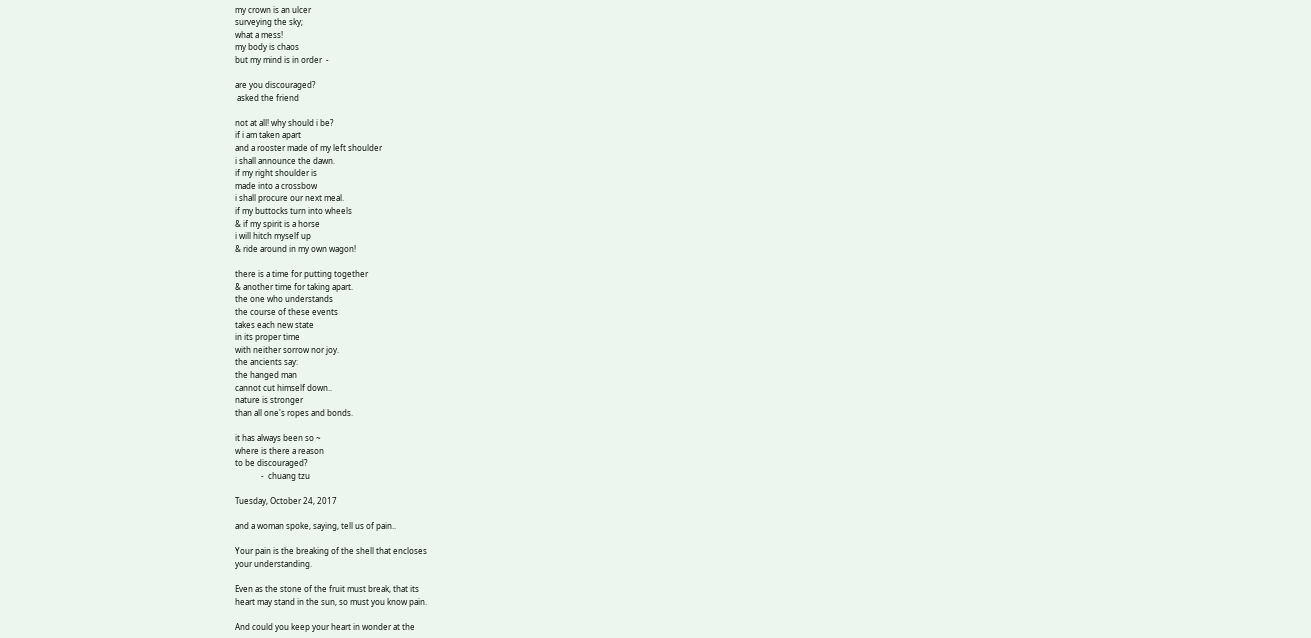my crown is an ulcer
surveying the sky;
what a mess!
my body is chaos
but my mind is in order  -

are you discouraged?
 asked the friend

not at all! why should i be?
if i am taken apart
and a rooster made of my left shoulder
i shall announce the dawn.
if my right shoulder is
made into a crossbow
i shall procure our next meal.
if my buttocks turn into wheels
& if my spirit is a horse
i will hitch myself up
& ride around in my own wagon!

there is a time for putting together
& another time for taking apart.
the one who understands
the course of these events
takes each new state
in its proper time
with neither sorrow nor joy.
the ancients say:
the hanged man
cannot cut himself down..
nature is stronger
than all one's ropes and bonds.

it has always been so ~
where is there a reason
to be discouraged?
             -  chuang tzu

Tuesday, October 24, 2017

and a woman spoke, saying, tell us of pain..

Your pain is the breaking of the shell that encloses
your understanding.

Even as the stone of the fruit must break, that its
heart may stand in the sun, so must you know pain.

And could you keep your heart in wonder at the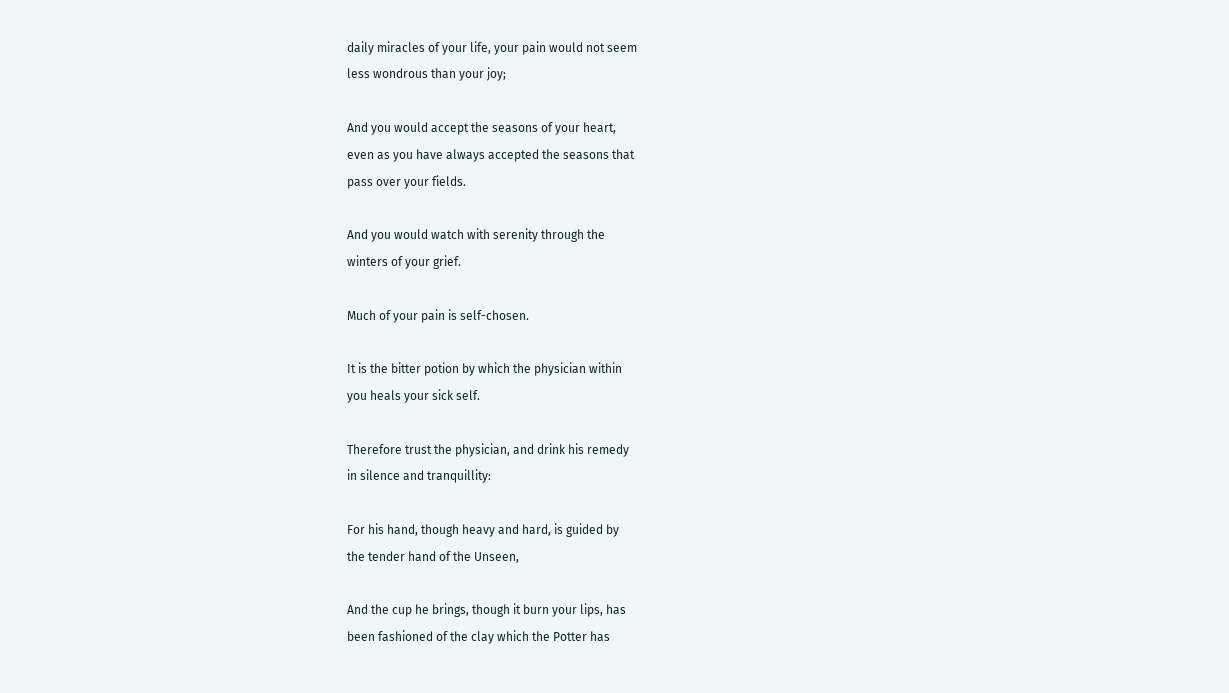daily miracles of your life, your pain would not seem
less wondrous than your joy;

And you would accept the seasons of your heart,
even as you have always accepted the seasons that
pass over your fields.

And you would watch with serenity through the
winters of your grief.

Much of your pain is self-chosen.

It is the bitter potion by which the physician within
you heals your sick self.

Therefore trust the physician, and drink his remedy
in silence and tranquillity:

For his hand, though heavy and hard, is guided by
the tender hand of the Unseen,

And the cup he brings, though it burn your lips, has
been fashioned of the clay which the Potter has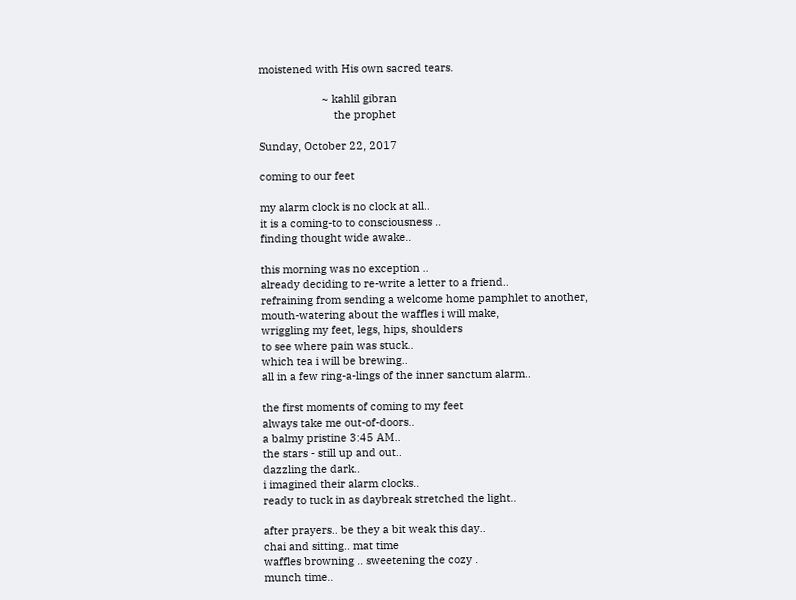moistened with His own sacred tears.

                     ~ kahlil gibran
                         the prophet

Sunday, October 22, 2017

coming to our feet

my alarm clock is no clock at all..
it is a coming-to to consciousness ..
finding thought wide awake..

this morning was no exception ..
already deciding to re-write a letter to a friend..
refraining from sending a welcome home pamphlet to another,
mouth-watering about the waffles i will make,
wriggling my feet, legs, hips, shoulders
to see where pain was stuck..
which tea i will be brewing..
all in a few ring-a-lings of the inner sanctum alarm..

the first moments of coming to my feet
always take me out-of-doors..
a balmy pristine 3:45 AM..
the stars - still up and out..
dazzling the dark..
i imagined their alarm clocks..
ready to tuck in as daybreak stretched the light..

after prayers.. be they a bit weak this day..
chai and sitting.. mat time
waffles browning .. sweetening the cozy .
munch time..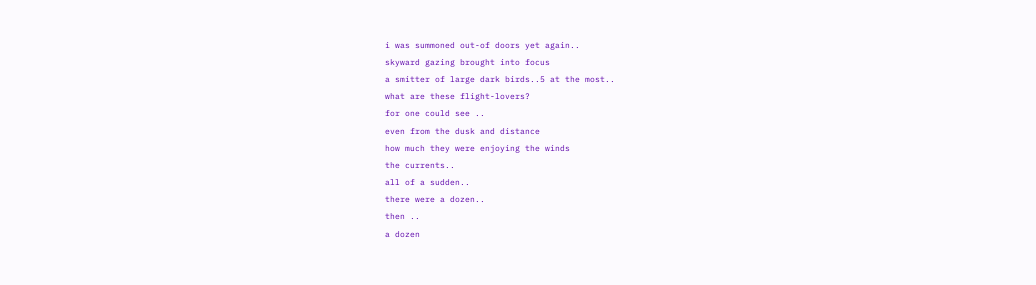i was summoned out-of doors yet again..
skyward gazing brought into focus
a smitter of large dark birds..5 at the most..
what are these flight-lovers?
for one could see ..
even from the dusk and distance
how much they were enjoying the winds
the currents..
all of a sudden..
there were a dozen..
then ..
a dozen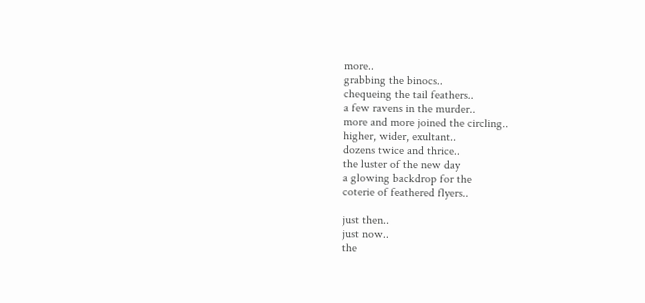more..
grabbing the binocs..
chequeing the tail feathers..
a few ravens in the murder..
more and more joined the circling..
higher, wider, exultant..
dozens twice and thrice..
the luster of the new day
a glowing backdrop for the
coterie of feathered flyers..

just then..
just now..
the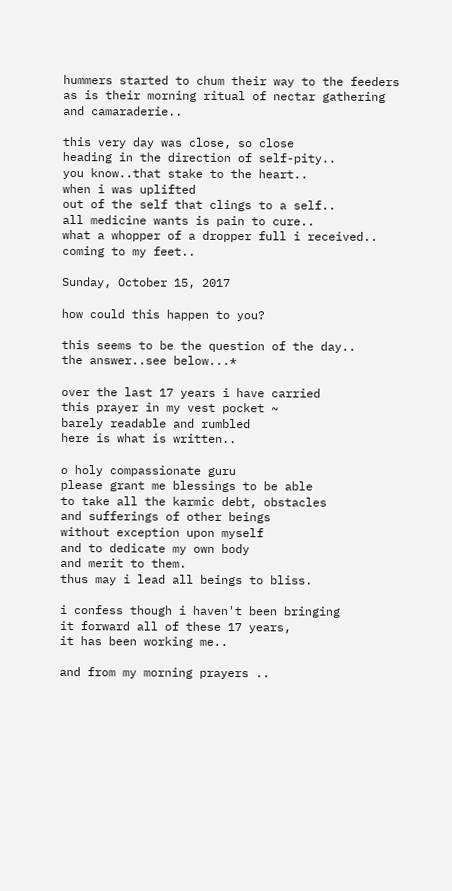hummers started to chum their way to the feeders
as is their morning ritual of nectar gathering and camaraderie..

this very day was close, so close
heading in the direction of self-pity..
you know..that stake to the heart..
when i was uplifted
out of the self that clings to a self..
all medicine wants is pain to cure..
what a whopper of a dropper full i received..
coming to my feet..

Sunday, October 15, 2017

how could this happen to you?

this seems to be the question of the day..
the answer..see below...*

over the last 17 years i have carried
this prayer in my vest pocket ~
barely readable and rumbled
here is what is written..

o holy compassionate guru
please grant me blessings to be able
to take all the karmic debt, obstacles
and sufferings of other beings
without exception upon myself
and to dedicate my own body
and merit to them.
thus may i lead all beings to bliss.

i confess though i haven't been bringing
it forward all of these 17 years,
it has been working me..

and from my morning prayers ..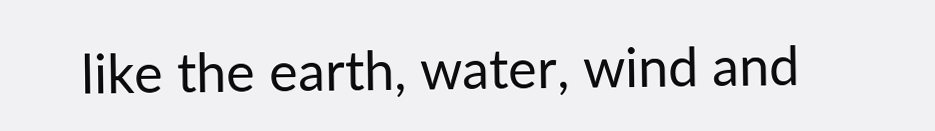like the earth, water, wind and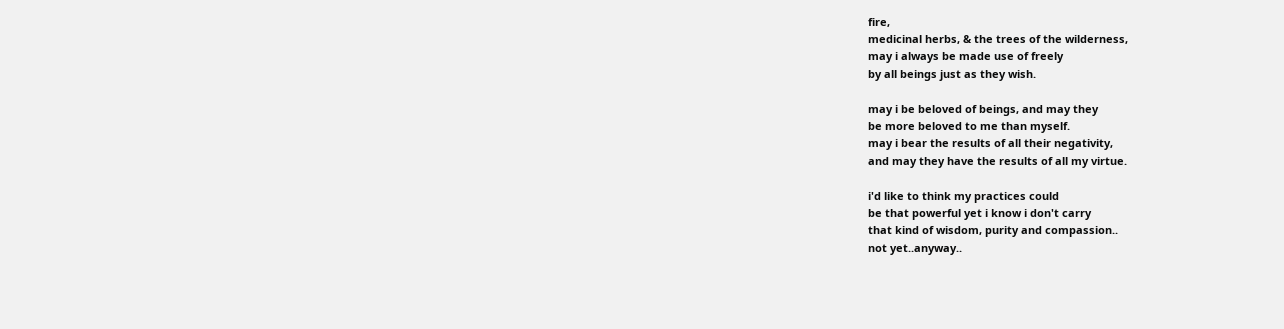fire,
medicinal herbs, & the trees of the wilderness,
may i always be made use of freely
by all beings just as they wish.

may i be beloved of beings, and may they
be more beloved to me than myself.
may i bear the results of all their negativity,
and may they have the results of all my virtue.

i'd like to think my practices could
be that powerful yet i know i don't carry
that kind of wisdom, purity and compassion..
not yet..anyway..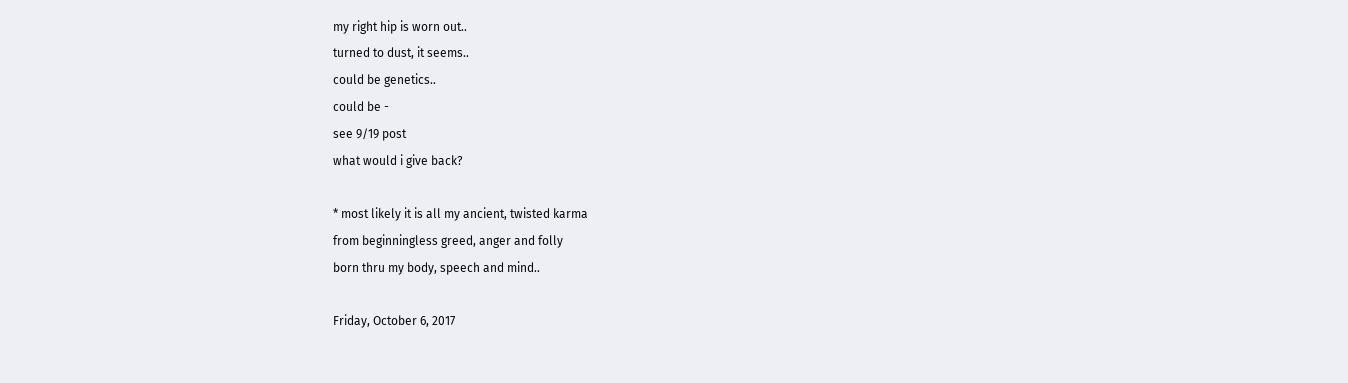my right hip is worn out..
turned to dust, it seems..
could be genetics..
could be -
see 9/19 post
what would i give back?

* most likely it is all my ancient, twisted karma
from beginningless greed, anger and folly
born thru my body, speech and mind..

Friday, October 6, 2017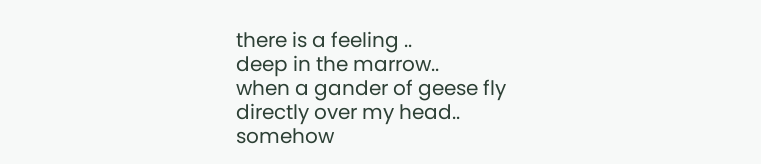there is a feeling ..
deep in the marrow..
when a gander of geese fly
directly over my head..
somehow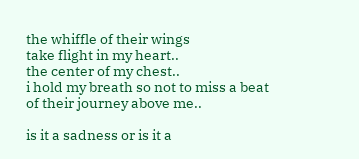the whiffle of their wings
take flight in my heart..
the center of my chest..
i hold my breath so not to miss a beat
of their journey above me..

is it a sadness or is it a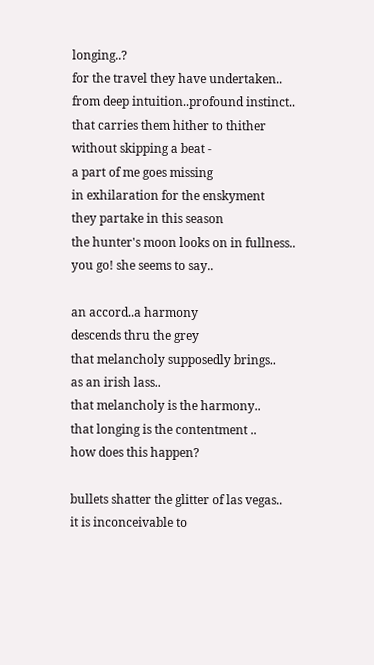longing..?
for the travel they have undertaken..
from deep intuition..profound instinct..
that carries them hither to thither
without skipping a beat -
a part of me goes missing
in exhilaration for the enskyment
they partake in this season
the hunter's moon looks on in fullness..
you go! she seems to say..

an accord..a harmony
descends thru the grey
that melancholy supposedly brings..
as an irish lass..
that melancholy is the harmony..
that longing is the contentment ..
how does this happen?

bullets shatter the glitter of las vegas..
it is inconceivable to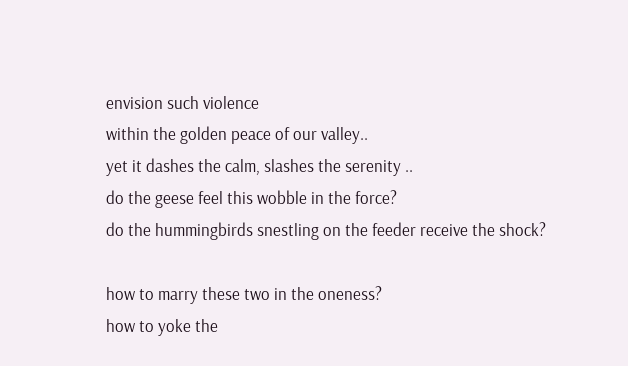envision such violence
within the golden peace of our valley..
yet it dashes the calm, slashes the serenity ..
do the geese feel this wobble in the force?
do the hummingbirds snestling on the feeder receive the shock?

how to marry these two in the oneness?
how to yoke the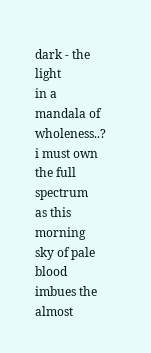dark - the light
in a mandala of wholeness..?
i must own the full spectrum
as this morning sky of pale blood
imbues the almost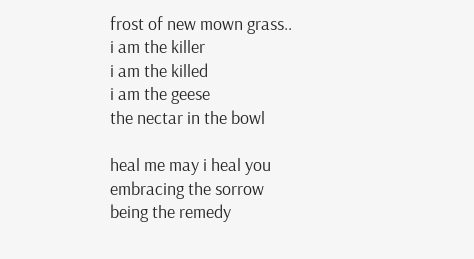frost of new mown grass..
i am the killer
i am the killed
i am the geese
the nectar in the bowl

heal me may i heal you
embracing the sorrow
being the remedy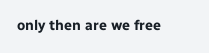only then are we free